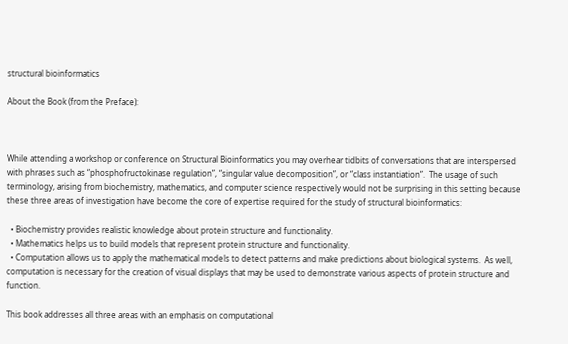structural bioinformatics

About the Book (from the Preface):



While attending a workshop or conference on Structural Bioinformatics you may overhear tidbits of conversations that are interspersed with phrases such as “phosphofructokinase regulation”, “singular value decomposition”, or “class instantiation”.  The usage of such terminology, arising from biochemistry, mathematics, and computer science respectively would not be surprising in this setting because these three areas of investigation have become the core of expertise required for the study of structural bioinformatics:

  • Biochemistry provides realistic knowledge about protein structure and functionality.
  • Mathematics helps us to build models that represent protein structure and functionality.
  • Computation allows us to apply the mathematical models to detect patterns and make predictions about biological systems.  As well, computation is necessary for the creation of visual displays that may be used to demonstrate various aspects of protein structure and function.

This book addresses all three areas with an emphasis on computational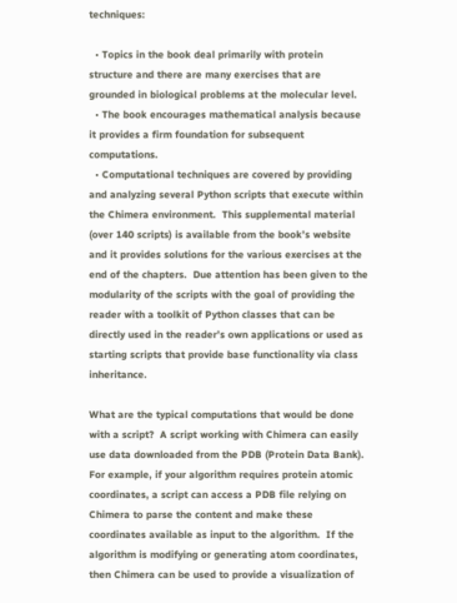techniques:

  • Topics in the book deal primarily with protein structure and there are many exercises that are grounded in biological problems at the molecular level.
  • The book encourages mathematical analysis because it provides a firm foundation for subsequent computations.
  • Computational techniques are covered by providing and analyzing several Python scripts that execute within the Chimera environment.  This supplemental material (over 140 scripts) is available from the book’s website and it provides solutions for the various exercises at the end of the chapters.  Due attention has been given to the modularity of the scripts with the goal of providing the reader with a toolkit of Python classes that can be directly used in the reader’s own applications or used as starting scripts that provide base functionality via class inheritance.

What are the typical computations that would be done with a script?  A script working with Chimera can easily use data downloaded from the PDB (Protein Data Bank).  For example, if your algorithm requires protein atomic coordinates, a script can access a PDB file relying on Chimera to parse the content and make these coordinates available as input to the algorithm.  If the algorithm is modifying or generating atom coordinates, then Chimera can be used to provide a visualization of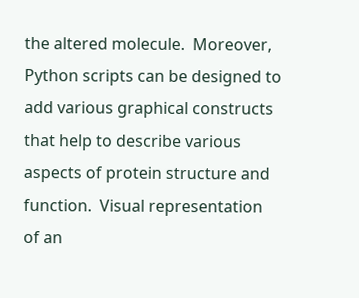the altered molecule.  Moreover, Python scripts can be designed to add various graphical constructs that help to describe various aspects of protein structure and function.  Visual representation of an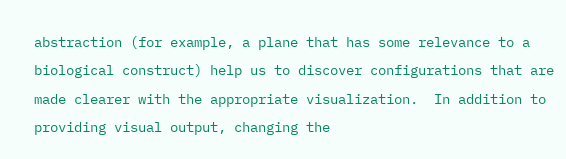abstraction (for example, a plane that has some relevance to a biological construct) help us to discover configurations that are made clearer with the appropriate visualization.  In addition to providing visual output, changing the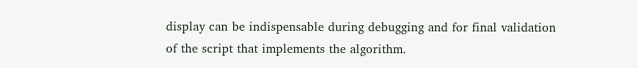display can be indispensable during debugging and for final validation of the script that implements the algorithm.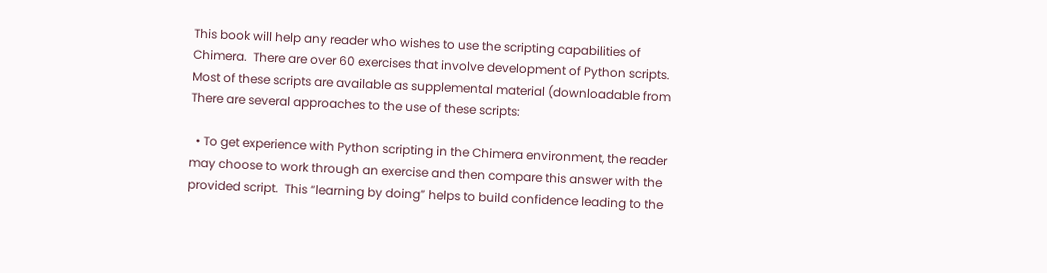This book will help any reader who wishes to use the scripting capabilities of Chimera.  There are over 60 exercises that involve development of Python scripts.  Most of these scripts are available as supplemental material (downloadable from  There are several approaches to the use of these scripts:

  • To get experience with Python scripting in the Chimera environment, the reader may choose to work through an exercise and then compare this answer with the provided script.  This “learning by doing” helps to build confidence leading to the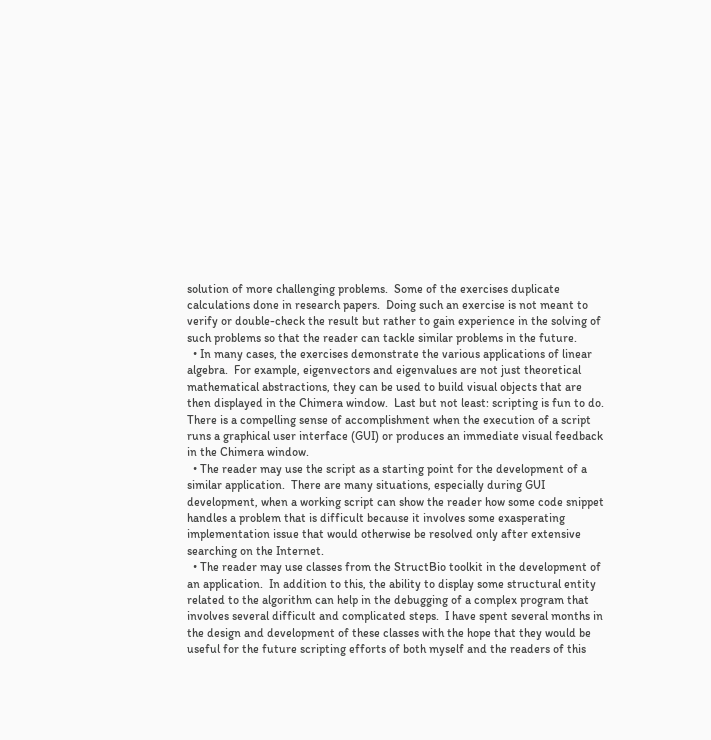solution of more challenging problems.  Some of the exercises duplicate calculations done in research papers.  Doing such an exercise is not meant to verify or double-check the result but rather to gain experience in the solving of such problems so that the reader can tackle similar problems in the future.
  • In many cases, the exercises demonstrate the various applications of linear algebra.  For example, eigenvectors and eigenvalues are not just theoretical mathematical abstractions, they can be used to build visual objects that are then displayed in the Chimera window.  Last but not least: scripting is fun to do.  There is a compelling sense of accomplishment when the execution of a script runs a graphical user interface (GUI) or produces an immediate visual feedback in the Chimera window.
  • The reader may use the script as a starting point for the development of a similar application.  There are many situations, especially during GUI development, when a working script can show the reader how some code snippet handles a problem that is difficult because it involves some exasperating implementation issue that would otherwise be resolved only after extensive searching on the Internet.
  • The reader may use classes from the StructBio toolkit in the development of an application.  In addition to this, the ability to display some structural entity related to the algorithm can help in the debugging of a complex program that involves several difficult and complicated steps.  I have spent several months in the design and development of these classes with the hope that they would be useful for the future scripting efforts of both myself and the readers of this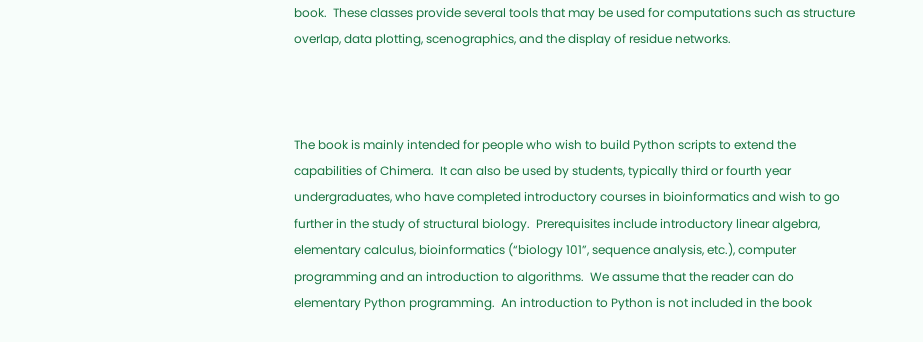book.  These classes provide several tools that may be used for computations such as structure overlap, data plotting, scenographics, and the display of residue networks.



The book is mainly intended for people who wish to build Python scripts to extend the capabilities of Chimera.  It can also be used by students, typically third or fourth year undergraduates, who have completed introductory courses in bioinformatics and wish to go further in the study of structural biology.  Prerequisites include introductory linear algebra, elementary calculus, bioinformatics (“biology 101”, sequence analysis, etc.), computer programming and an introduction to algorithms.  We assume that the reader can do elementary Python programming.  An introduction to Python is not included in the book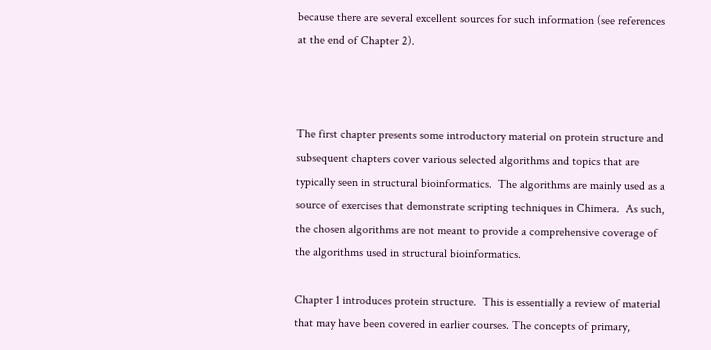because there are several excellent sources for such information (see references at the end of Chapter 2).



The first chapter presents some introductory material on protein structure and subsequent chapters cover various selected algorithms and topics that are typically seen in structural bioinformatics.  The algorithms are mainly used as a source of exercises that demonstrate scripting techniques in Chimera.  As such, the chosen algorithms are not meant to provide a comprehensive coverage of the algorithms used in structural bioinformatics.

Chapter 1 introduces protein structure.  This is essentially a review of material that may have been covered in earlier courses. The concepts of primary,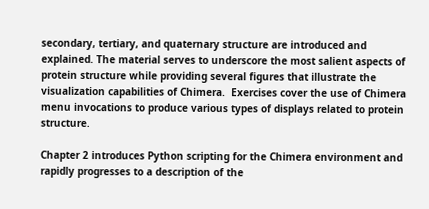secondary, tertiary, and quaternary structure are introduced and explained. The material serves to underscore the most salient aspects of protein structure while providing several figures that illustrate the visualization capabilities of Chimera.  Exercises cover the use of Chimera menu invocations to produce various types of displays related to protein structure.

Chapter 2 introduces Python scripting for the Chimera environment and rapidly progresses to a description of the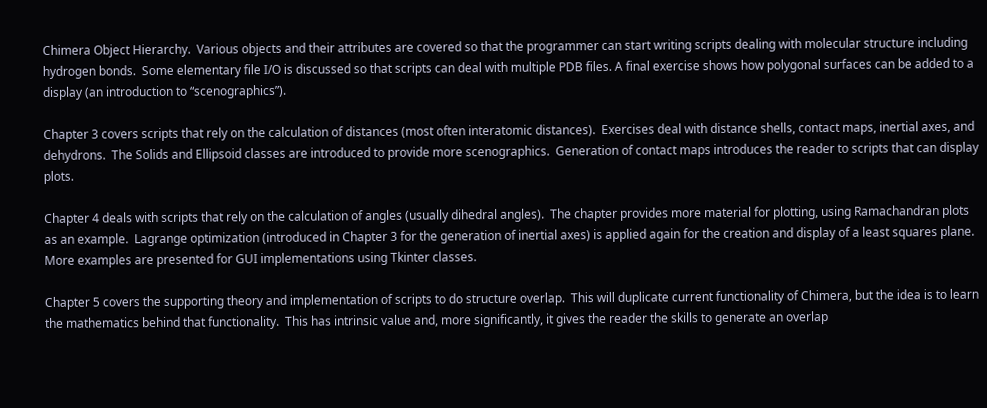Chimera Object Hierarchy.  Various objects and their attributes are covered so that the programmer can start writing scripts dealing with molecular structure including hydrogen bonds.  Some elementary file I/O is discussed so that scripts can deal with multiple PDB files. A final exercise shows how polygonal surfaces can be added to a display (an introduction to “scenographics”).

Chapter 3 covers scripts that rely on the calculation of distances (most often interatomic distances).  Exercises deal with distance shells, contact maps, inertial axes, and dehydrons.  The Solids and Ellipsoid classes are introduced to provide more scenographics.  Generation of contact maps introduces the reader to scripts that can display plots.

Chapter 4 deals with scripts that rely on the calculation of angles (usually dihedral angles).  The chapter provides more material for plotting, using Ramachandran plots as an example.  Lagrange optimization (introduced in Chapter 3 for the generation of inertial axes) is applied again for the creation and display of a least squares plane.  More examples are presented for GUI implementations using Tkinter classes.

Chapter 5 covers the supporting theory and implementation of scripts to do structure overlap.  This will duplicate current functionality of Chimera, but the idea is to learn the mathematics behind that functionality.  This has intrinsic value and, more significantly, it gives the reader the skills to generate an overlap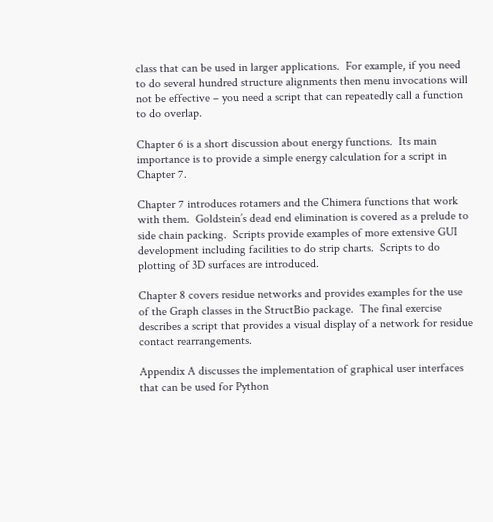class that can be used in larger applications.  For example, if you need to do several hundred structure alignments then menu invocations will not be effective – you need a script that can repeatedly call a function to do overlap.

Chapter 6 is a short discussion about energy functions.  Its main importance is to provide a simple energy calculation for a script in Chapter 7.

Chapter 7 introduces rotamers and the Chimera functions that work with them.  Goldstein’s dead end elimination is covered as a prelude to side chain packing.  Scripts provide examples of more extensive GUI development including facilities to do strip charts.  Scripts to do plotting of 3D surfaces are introduced.

Chapter 8 covers residue networks and provides examples for the use of the Graph classes in the StructBio package.  The final exercise describes a script that provides a visual display of a network for residue contact rearrangements.

Appendix A discusses the implementation of graphical user interfaces that can be used for Python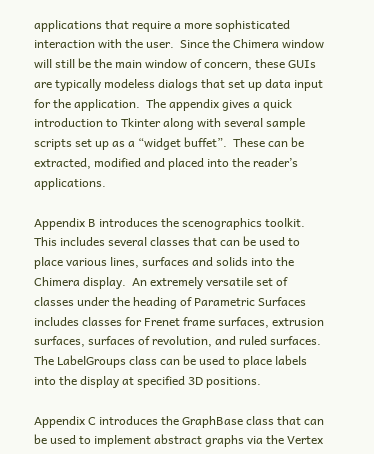applications that require a more sophisticated interaction with the user.  Since the Chimera window will still be the main window of concern, these GUIs are typically modeless dialogs that set up data input for the application.  The appendix gives a quick introduction to Tkinter along with several sample scripts set up as a “widget buffet”.  These can be extracted, modified and placed into the reader’s applications.

Appendix B introduces the scenographics toolkit.  This includes several classes that can be used to place various lines, surfaces and solids into the Chimera display.  An extremely versatile set of classes under the heading of Parametric Surfaces includes classes for Frenet frame surfaces, extrusion surfaces, surfaces of revolution, and ruled surfaces.  The LabelGroups class can be used to place labels into the display at specified 3D positions.

Appendix C introduces the GraphBase class that can be used to implement abstract graphs via the Vertex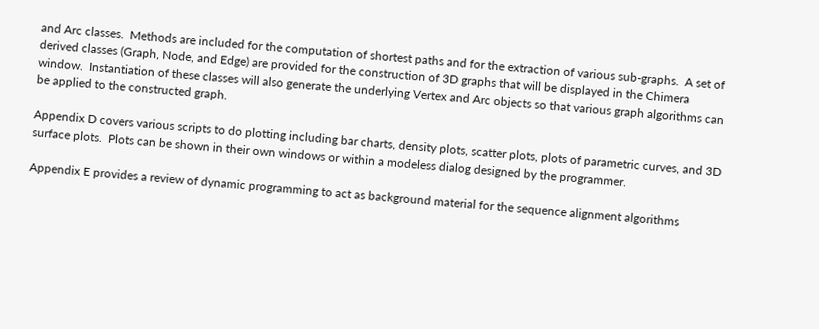and Arc classes.  Methods are included for the computation of shortest paths and for the extraction of various sub-graphs.  A set of derived classes (Graph, Node, and Edge) are provided for the construction of 3D graphs that will be displayed in the Chimera window.  Instantiation of these classes will also generate the underlying Vertex and Arc objects so that various graph algorithms can be applied to the constructed graph.

Appendix D covers various scripts to do plotting including bar charts, density plots, scatter plots, plots of parametric curves, and 3D surface plots.  Plots can be shown in their own windows or within a modeless dialog designed by the programmer.

Appendix E provides a review of dynamic programming to act as background material for the sequence alignment algorithms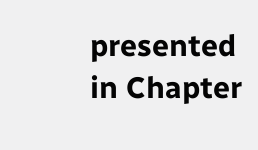presented in Chapter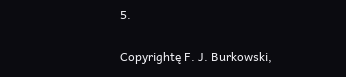5.

Copyrightę F. J. Burkowski,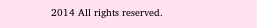2014 All rights reserved.